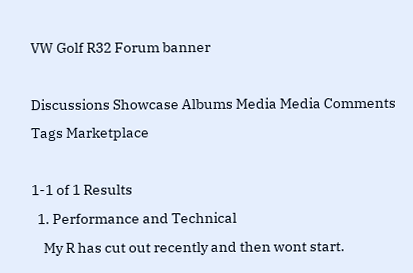VW Golf R32 Forum banner

Discussions Showcase Albums Media Media Comments Tags Marketplace

1-1 of 1 Results
  1. Performance and Technical
    My R has cut out recently and then wont start.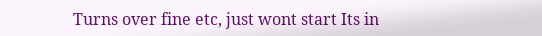Turns over fine etc, just wont start Its in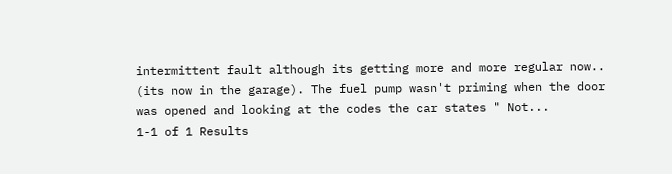intermittent fault although its getting more and more regular now.. (its now in the garage). The fuel pump wasn't priming when the door was opened and looking at the codes the car states " Not...
1-1 of 1 Results